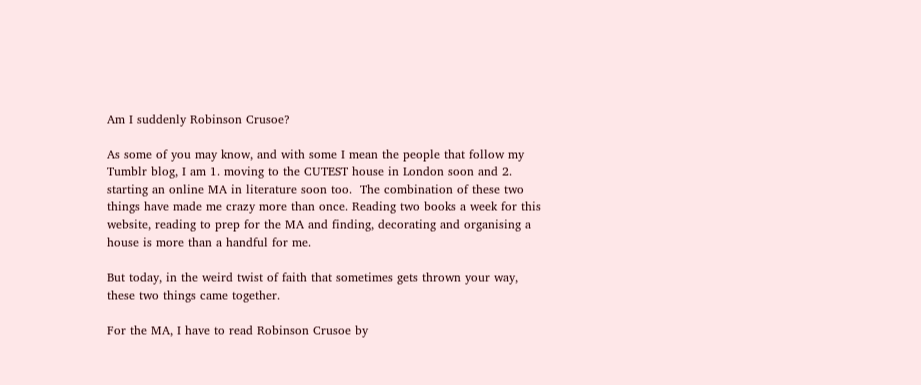Am I suddenly Robinson Crusoe?

As some of you may know, and with some I mean the people that follow my Tumblr blog, I am 1. moving to the CUTEST house in London soon and 2. starting an online MA in literature soon too.  The combination of these two things have made me crazy more than once. Reading two books a week for this website, reading to prep for the MA and finding, decorating and organising a house is more than a handful for me.

But today, in the weird twist of faith that sometimes gets thrown your way, these two things came together.

For the MA, I have to read Robinson Crusoe by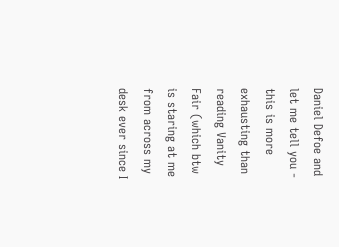Daniel Defoe and let me tell you - this is more exhausting than reading Vanity Fair (which btw is staring at me from across my desk ever since I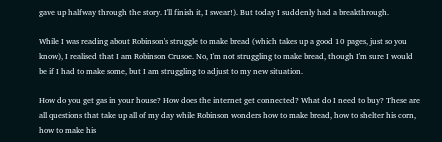gave up halfway through the story. I'll finish it, I swear!). But today I suddenly had a breakthrough.

While I was reading about Robinson's struggle to make bread (which takes up a good 10 pages, just so you know), I realised that I am Robinson Crusoe. No, I'm not struggling to make bread, though I'm sure I would be if I had to make some, but I am struggling to adjust to my new situation.

How do you get gas in your house? How does the internet get connected? What do I need to buy? These are all questions that take up all of my day while Robinson wonders how to make bread, how to shelter his corn, how to make his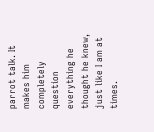parrot talk. It makes him completely question everything he thought he knew, just like I am at times.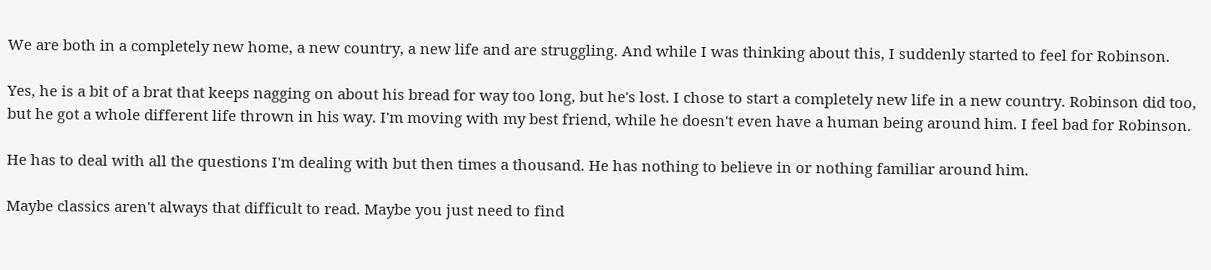We are both in a completely new home, a new country, a new life and are struggling. And while I was thinking about this, I suddenly started to feel for Robinson.

Yes, he is a bit of a brat that keeps nagging on about his bread for way too long, but he's lost. I chose to start a completely new life in a new country. Robinson did too, but he got a whole different life thrown in his way. I'm moving with my best friend, while he doesn't even have a human being around him. I feel bad for Robinson.

He has to deal with all the questions I'm dealing with but then times a thousand. He has nothing to believe in or nothing familiar around him.

Maybe classics aren't always that difficult to read. Maybe you just need to find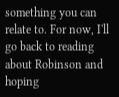something you can relate to. For now, I'll go back to reading about Robinson and hoping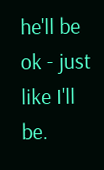he'll be ok - just like I'll be.